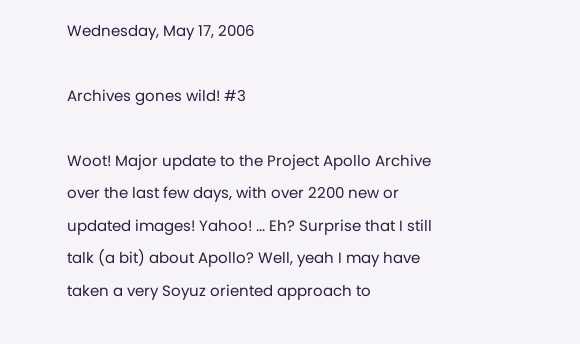Wednesday, May 17, 2006

Archives gones wild! #3

Woot! Major update to the Project Apollo Archive over the last few days, with over 2200 new or updated images! Yahoo! ... Eh? Surprise that I still talk (a bit) about Apollo? Well, yeah I may have taken a very Soyuz oriented approach to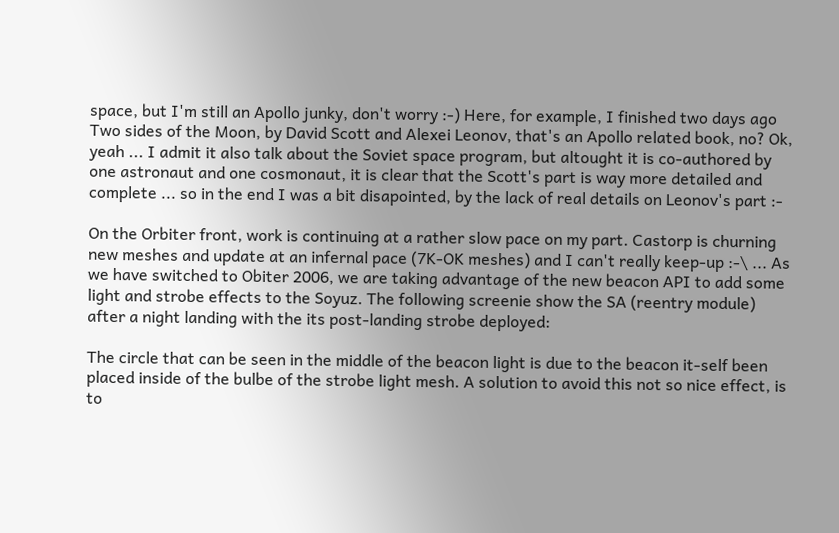space, but I'm still an Apollo junky, don't worry :-) Here, for example, I finished two days ago Two sides of the Moon, by David Scott and Alexei Leonov, that's an Apollo related book, no? Ok, yeah ... I admit it also talk about the Soviet space program, but altought it is co-authored by one astronaut and one cosmonaut, it is clear that the Scott's part is way more detailed and complete ... so in the end I was a bit disapointed, by the lack of real details on Leonov's part :-

On the Orbiter front, work is continuing at a rather slow pace on my part. Castorp is churning new meshes and update at an infernal pace (7K-OK meshes) and I can't really keep-up :-\ ... As we have switched to Obiter 2006, we are taking advantage of the new beacon API to add some light and strobe effects to the Soyuz. The following screenie show the SA (reentry module) after a night landing with the its post-landing strobe deployed:

The circle that can be seen in the middle of the beacon light is due to the beacon it-self been placed inside of the bulbe of the strobe light mesh. A solution to avoid this not so nice effect, is to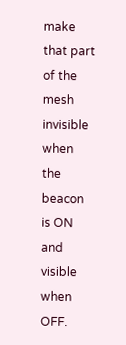make that part of the mesh invisible when the beacon is ON and visible when OFF.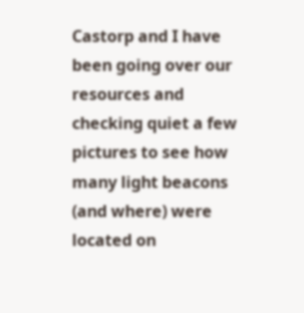Castorp and I have been going over our resources and checking quiet a few pictures to see how many light beacons (and where) were located on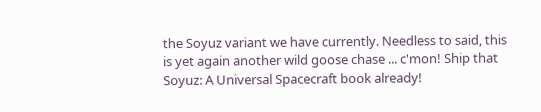the Soyuz variant we have currently. Needless to said, this is yet again another wild goose chase ... c'mon! Ship that Soyuz: A Universal Spacecraft book already!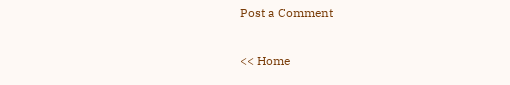Post a Comment

<< Home